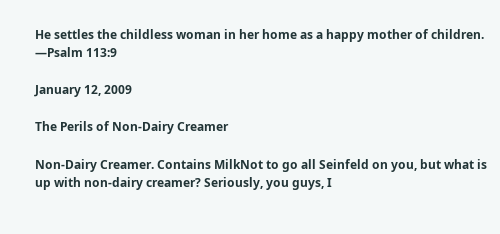He settles the childless woman in her home as a happy mother of children. —Psalm 113:9

January 12, 2009

The Perils of Non-Dairy Creamer

Non-Dairy Creamer. Contains MilkNot to go all Seinfeld on you, but what is up with non-dairy creamer? Seriously, you guys, I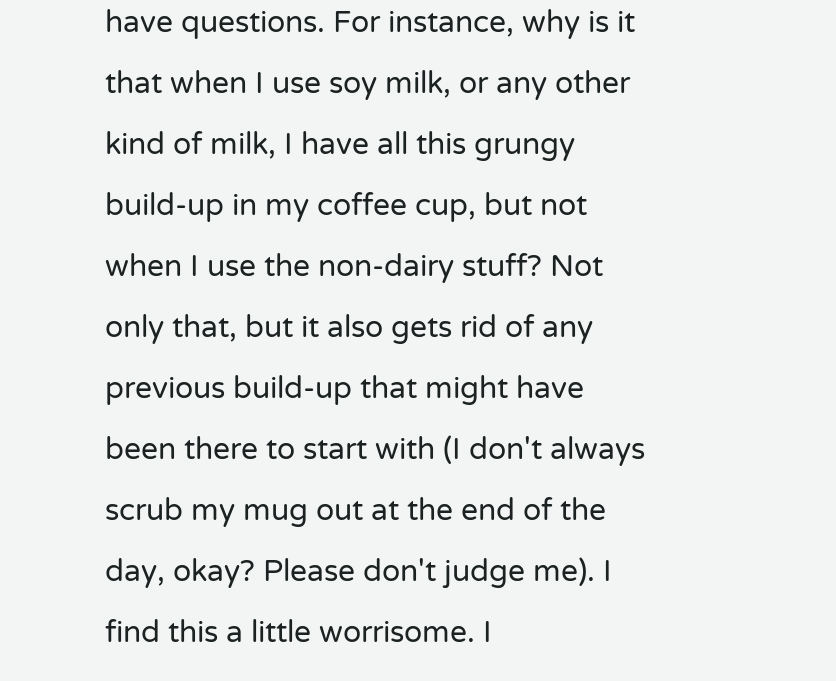have questions. For instance, why is it that when I use soy milk, or any other kind of milk, I have all this grungy build-up in my coffee cup, but not when I use the non-dairy stuff? Not only that, but it also gets rid of any previous build-up that might have been there to start with (I don't always scrub my mug out at the end of the day, okay? Please don't judge me). I find this a little worrisome. I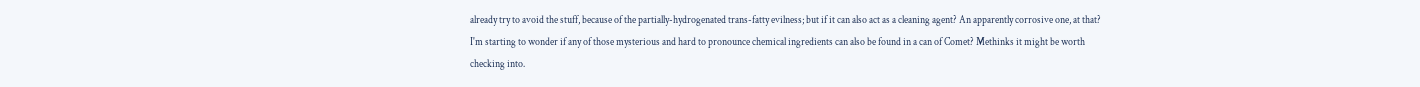already try to avoid the stuff, because of the partially-hydrogenated trans-fatty evilness; but if it can also act as a cleaning agent? An apparently corrosive one, at that? I'm starting to wonder if any of those mysterious and hard to pronounce chemical ingredients can also be found in a can of Comet? Methinks it might be worth checking into.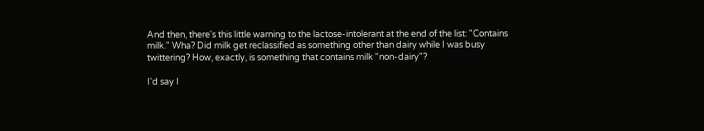And then, there's this little warning to the lactose-intolerant at the end of the list: "Contains milk." Wha? Did milk get reclassified as something other than dairy while I was busy twittering? How, exactly, is something that contains milk "non-dairy"?

I'd say I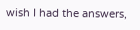wish I had the answers,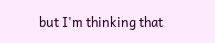but I'm thinking that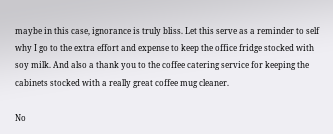maybe in this case, ignorance is truly bliss. Let this serve as a reminder to self why I go to the extra effort and expense to keep the office fridge stocked with soy milk. And also a thank you to the coffee catering service for keeping the cabinets stocked with a really great coffee mug cleaner.

No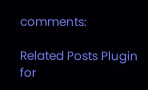comments:

Related Posts Plugin for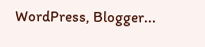WordPress, Blogger...